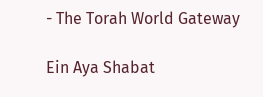- The Torah World Gateway

Ein Aya Shabat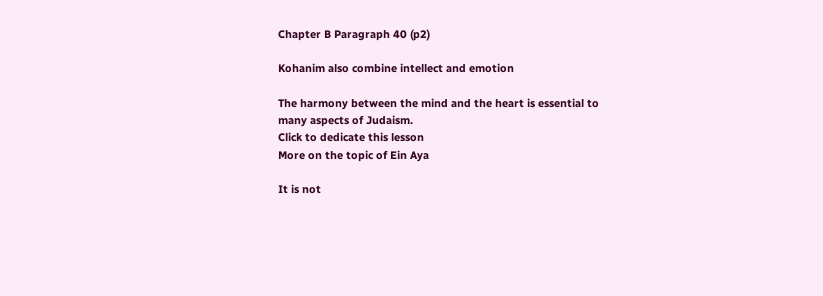Chapter B Paragraph 40 (p2)

Kohanim also combine intellect and emotion

The harmony between the mind and the heart is essential to many aspects of Judaism.
Click to dedicate this lesson
More on the topic of Ein Aya

It is not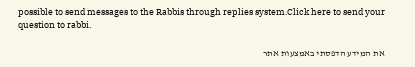possible to send messages to the Rabbis through replies system.Click here to send your question to rabbi.

את המידע הדפסתי באמצעות אתר